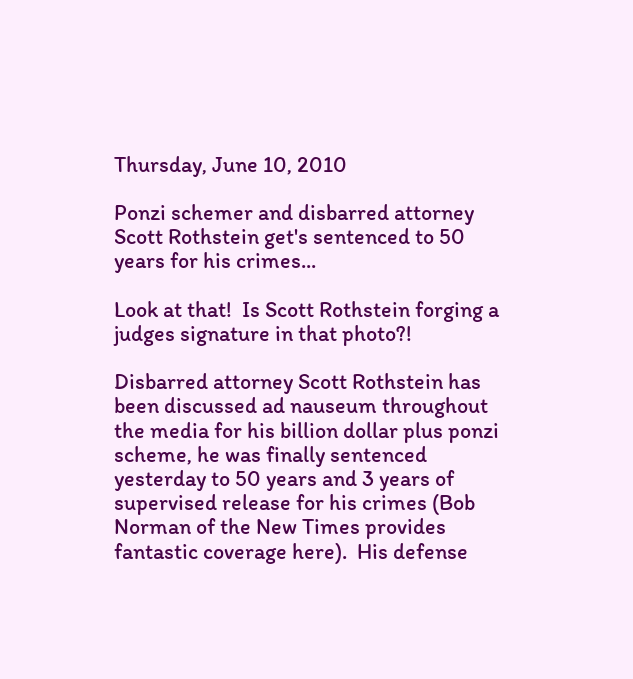Thursday, June 10, 2010

Ponzi schemer and disbarred attorney Scott Rothstein get's sentenced to 50 years for his crimes...

Look at that!  Is Scott Rothstein forging a judges signature in that photo?!

Disbarred attorney Scott Rothstein has been discussed ad nauseum throughout the media for his billion dollar plus ponzi scheme, he was finally sentenced yesterday to 50 years and 3 years of supervised release for his crimes (Bob Norman of the New Times provides fantastic coverage here).  His defense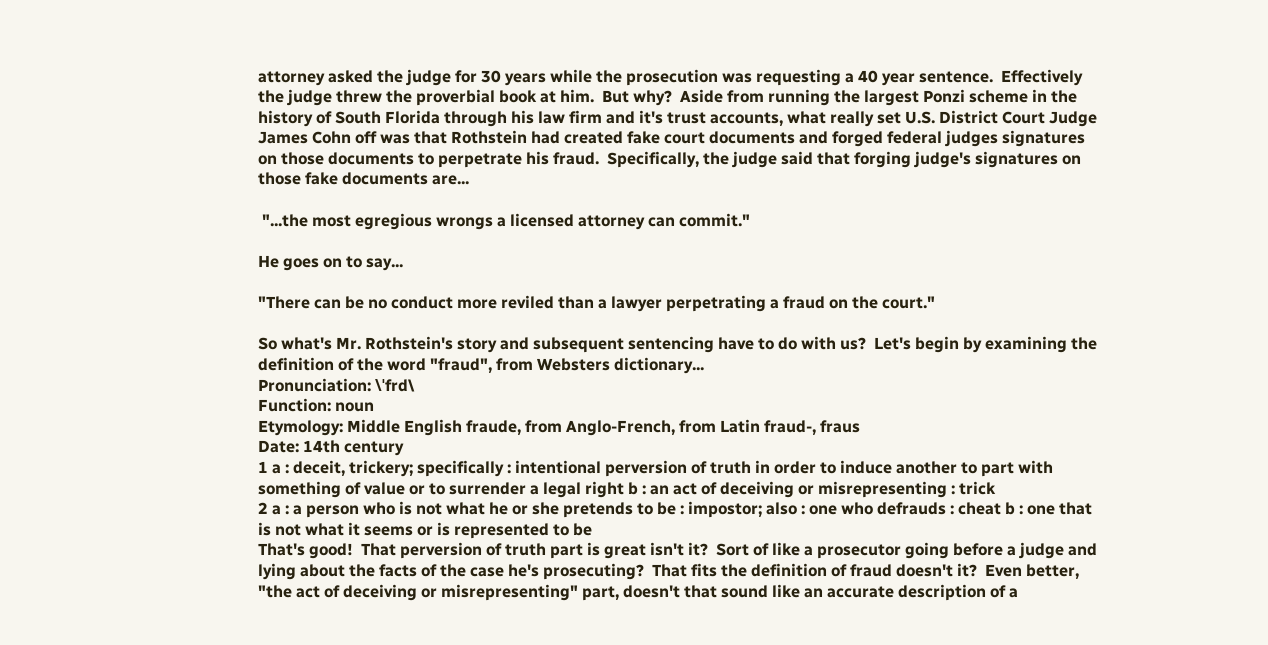attorney asked the judge for 30 years while the prosecution was requesting a 40 year sentence.  Effectively the judge threw the proverbial book at him.  But why?  Aside from running the largest Ponzi scheme in the history of South Florida through his law firm and it's trust accounts, what really set U.S. District Court Judge James Cohn off was that Rothstein had created fake court documents and forged federal judges signatures on those documents to perpetrate his fraud.  Specifically, the judge said that forging judge's signatures on those fake documents are...

 "...the most egregious wrongs a licensed attorney can commit."

He goes on to say...

"There can be no conduct more reviled than a lawyer perpetrating a fraud on the court."

So what's Mr. Rothstein's story and subsequent sentencing have to do with us?  Let's begin by examining the definition of the word "fraud", from Websters dictionary...
Pronunciation: \ˈfrd\
Function: noun
Etymology: Middle English fraude, from Anglo-French, from Latin fraud-, fraus
Date: 14th century
1 a : deceit, trickery; specifically : intentional perversion of truth in order to induce another to part with something of value or to surrender a legal right b : an act of deceiving or misrepresenting : trick
2 a : a person who is not what he or she pretends to be : impostor; also : one who defrauds : cheat b : one that is not what it seems or is represented to be
That's good!  That perversion of truth part is great isn't it?  Sort of like a prosecutor going before a judge and lying about the facts of the case he's prosecuting?  That fits the definition of fraud doesn't it?  Even better, "the act of deceiving or misrepresenting" part, doesn't that sound like an accurate description of a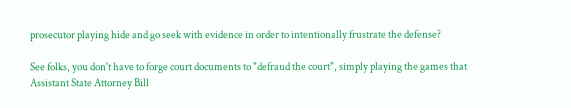prosecutor playing hide and go seek with evidence in order to intentionally frustrate the defense?

See folks, you don't have to forge court documents to "defraud the court", simply playing the games that Assistant State Attorney Bill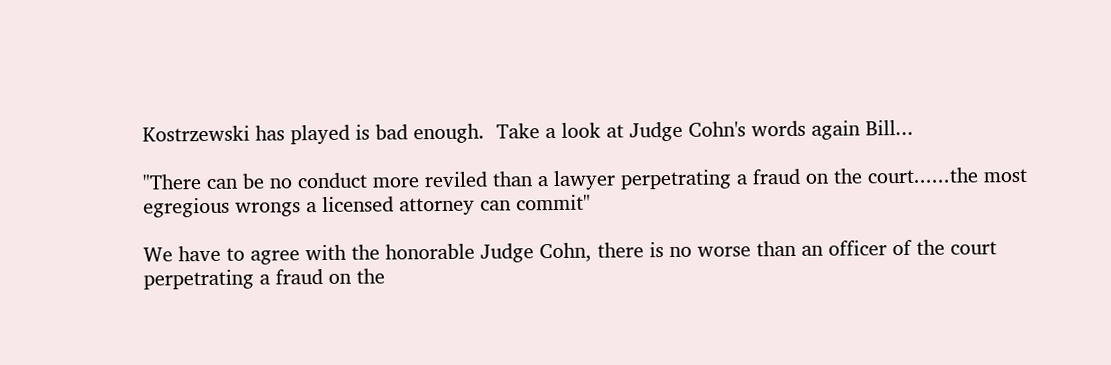Kostrzewski has played is bad enough.  Take a look at Judge Cohn's words again Bill...

"There can be no conduct more reviled than a lawyer perpetrating a fraud on the court......the most egregious wrongs a licensed attorney can commit"

We have to agree with the honorable Judge Cohn, there is no worse than an officer of the court perpetrating a fraud on the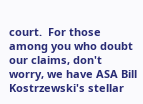court.  For those among you who doubt our claims, don't worry, we have ASA Bill Kostrzewski's stellar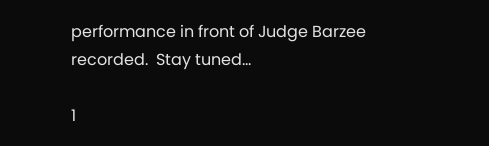performance in front of Judge Barzee recorded.  Stay tuned...

1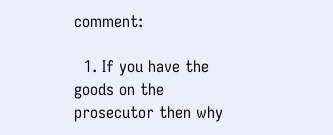comment:

  1. If you have the goods on the prosecutor then why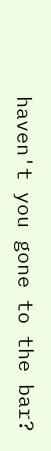haven't you gone to the bar?